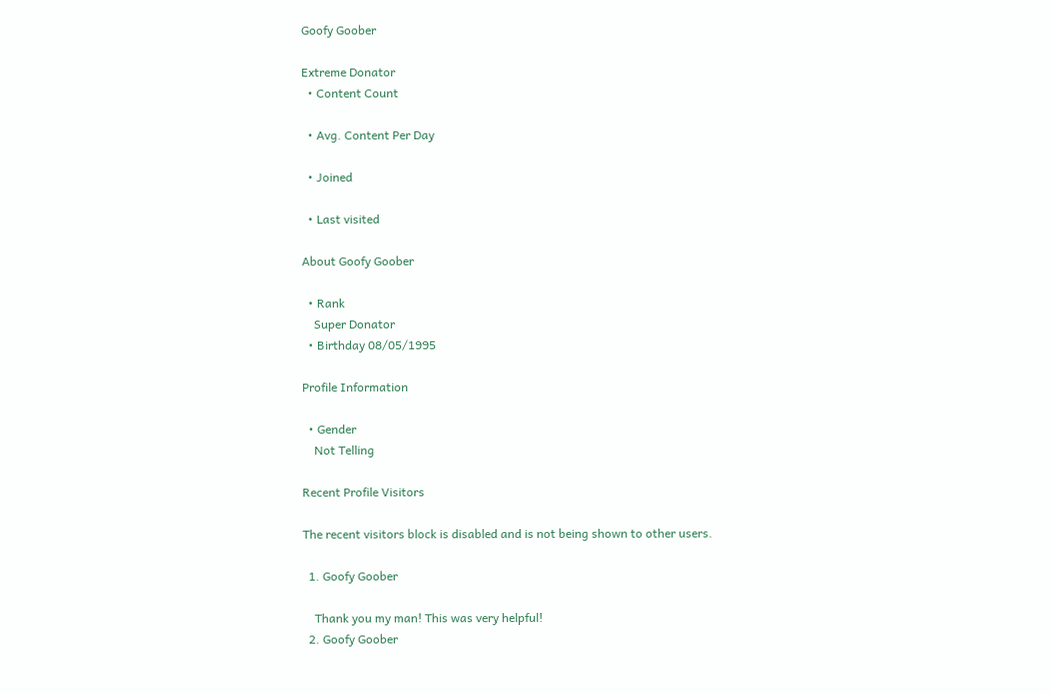Goofy Goober

Extreme Donator
  • Content Count

  • Avg. Content Per Day

  • Joined

  • Last visited

About Goofy Goober

  • Rank
    Super Donator
  • Birthday 08/05/1995

Profile Information

  • Gender
    Not Telling

Recent Profile Visitors

The recent visitors block is disabled and is not being shown to other users.

  1. Goofy Goober

    Thank you my man! This was very helpful!
  2. Goofy Goober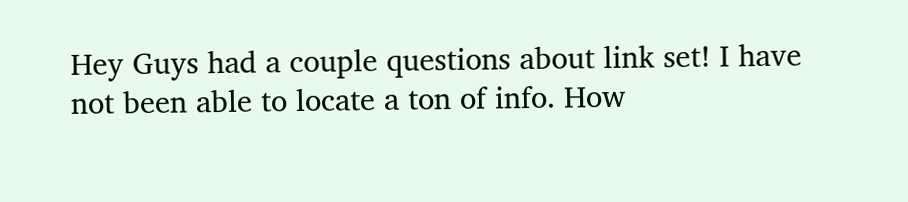Hey Guys had a couple questions about link set! I have not been able to locate a ton of info. How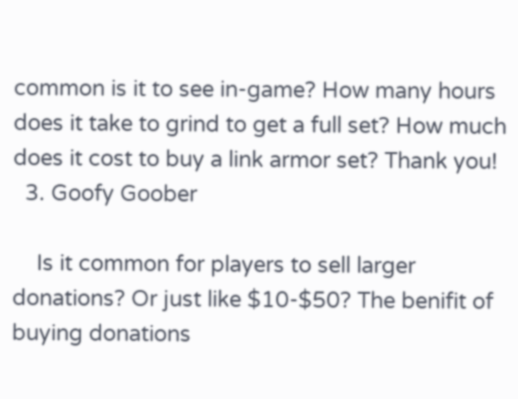common is it to see in-game? How many hours does it take to grind to get a full set? How much does it cost to buy a link armor set? Thank you!
  3. Goofy Goober

    Is it common for players to sell larger donations? Or just like $10-$50? The benifit of buying donations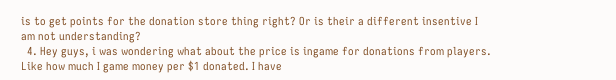is to get points for the donation store thing right? Or is their a different insentive I am not understanding?
  4. Hey guys, i was wondering what about the price is ingame for donations from players. Like how much I game money per $1 donated. I have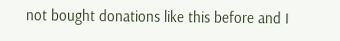not bought donations like this before and I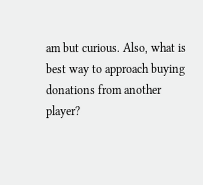am but curious. Also, what is best way to approach buying donations from another player?